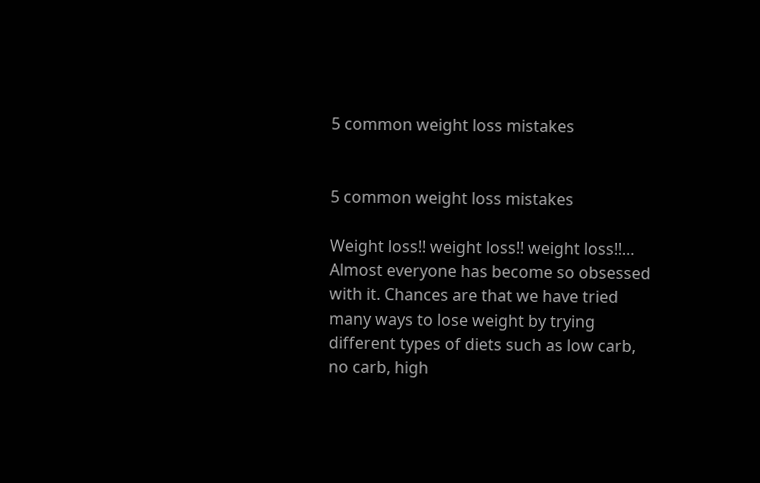5 common weight loss mistakes


5 common weight loss mistakes

Weight loss!! weight loss!! weight loss!!… Almost everyone has become so obsessed with it. Chances are that we have tried many ways to lose weight by trying different types of diets such as low carb, no carb, high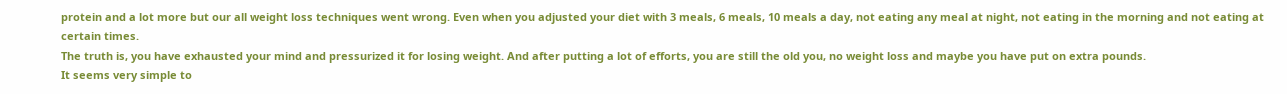protein and a lot more but our all weight loss techniques went wrong. Even when you adjusted your diet with 3 meals, 6 meals, 10 meals a day, not eating any meal at night, not eating in the morning and not eating at certain times.
The truth is, you have exhausted your mind and pressurized it for losing weight. And after putting a lot of efforts, you are still the old you, no weight loss and maybe you have put on extra pounds.
It seems very simple to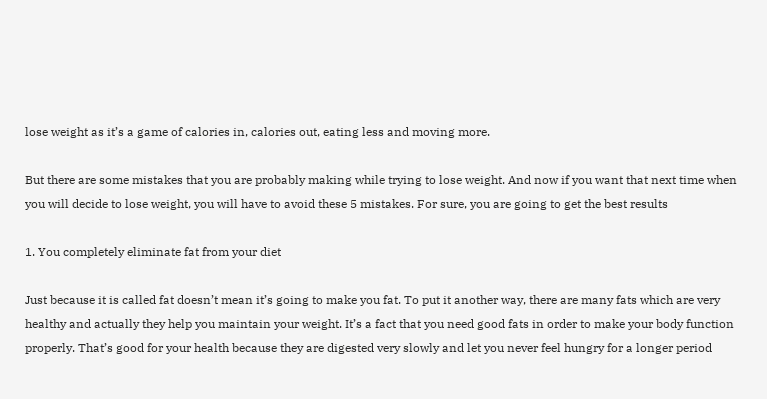lose weight as it’s a game of calories in, calories out, eating less and moving more.

But there are some mistakes that you are probably making while trying to lose weight. And now if you want that next time when you will decide to lose weight, you will have to avoid these 5 mistakes. For sure, you are going to get the best results

1. You completely eliminate fat from your diet

Just because it is called fat doesn’t mean it’s going to make you fat. To put it another way, there are many fats which are very healthy and actually they help you maintain your weight. It’s a fact that you need good fats in order to make your body function properly. That’s good for your health because they are digested very slowly and let you never feel hungry for a longer period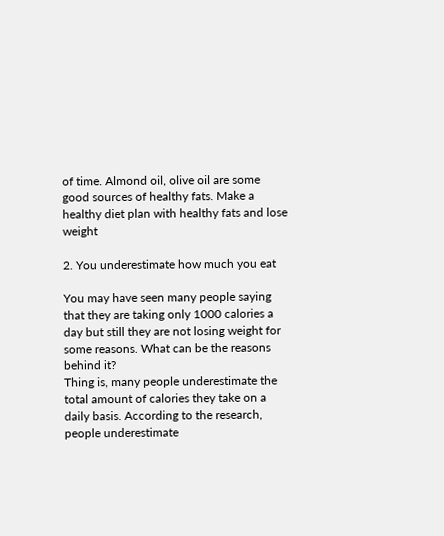of time. Almond oil, olive oil are some good sources of healthy fats. Make a healthy diet plan with healthy fats and lose weight

2. You underestimate how much you eat

You may have seen many people saying that they are taking only 1000 calories a day but still they are not losing weight for some reasons. What can be the reasons behind it?
Thing is, many people underestimate the total amount of calories they take on a daily basis. According to the research, people underestimate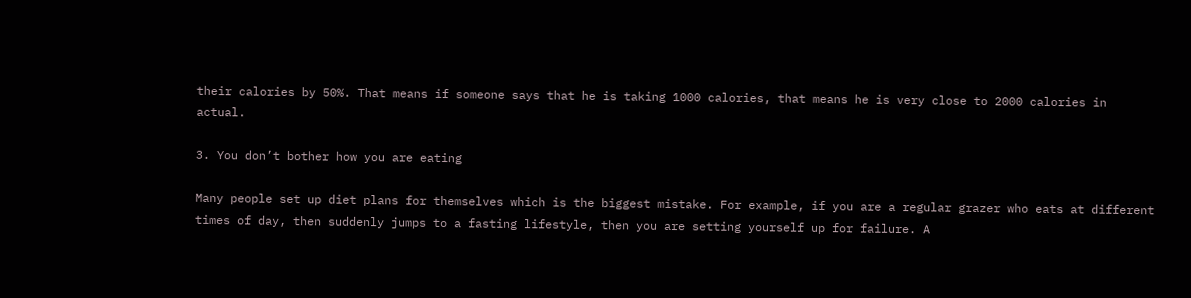their calories by 50%. That means if someone says that he is taking 1000 calories, that means he is very close to 2000 calories in actual.

3. You don’t bother how you are eating

Many people set up diet plans for themselves which is the biggest mistake. For example, if you are a regular grazer who eats at different times of day, then suddenly jumps to a fasting lifestyle, then you are setting yourself up for failure. A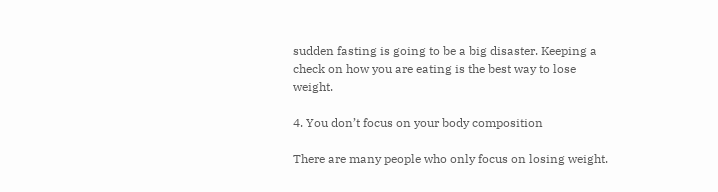sudden fasting is going to be a big disaster. Keeping a check on how you are eating is the best way to lose weight.

4. You don’t focus on your body composition

There are many people who only focus on losing weight.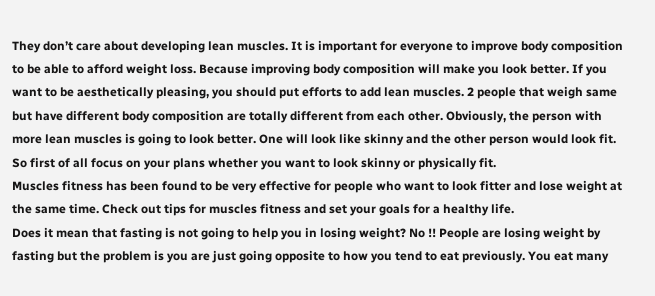They don’t care about developing lean muscles. It is important for everyone to improve body composition to be able to afford weight loss. Because improving body composition will make you look better. If you want to be aesthetically pleasing, you should put efforts to add lean muscles. 2 people that weigh same but have different body composition are totally different from each other. Obviously, the person with more lean muscles is going to look better. One will look like skinny and the other person would look fit. So first of all focus on your plans whether you want to look skinny or physically fit.
Muscles fitness has been found to be very effective for people who want to look fitter and lose weight at the same time. Check out tips for muscles fitness and set your goals for a healthy life.
Does it mean that fasting is not going to help you in losing weight? No !! People are losing weight by fasting but the problem is you are just going opposite to how you tend to eat previously. You eat many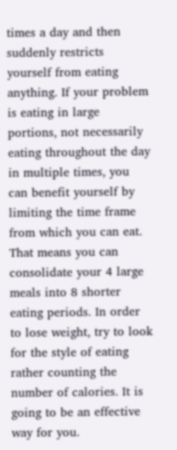times a day and then suddenly restricts yourself from eating anything. If your problem is eating in large portions, not necessarily eating throughout the day in multiple times, you can benefit yourself by limiting the time frame from which you can eat. That means you can consolidate your 4 large meals into 8 shorter eating periods. In order to lose weight, try to look for the style of eating rather counting the number of calories. It is going to be an effective way for you.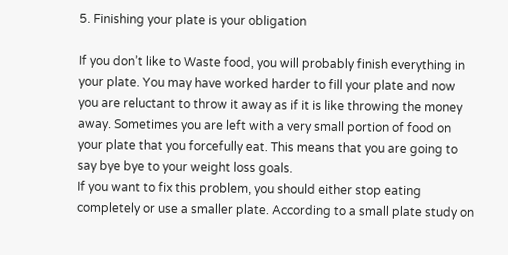5. Finishing your plate is your obligation

If you don’t like to Waste food, you will probably finish everything in your plate. You may have worked harder to fill your plate and now you are reluctant to throw it away as if it is like throwing the money away. Sometimes you are left with a very small portion of food on your plate that you forcefully eat. This means that you are going to say bye bye to your weight loss goals.
If you want to fix this problem, you should either stop eating completely or use a smaller plate. According to a small plate study on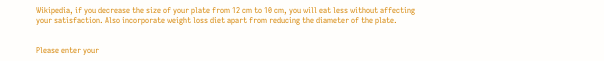Wikipedia, if you decrease the size of your plate from 12 cm to 10 cm, you will eat less without affecting your satisfaction. Also incorporate weight loss diet apart from reducing the diameter of the plate.


Please enter your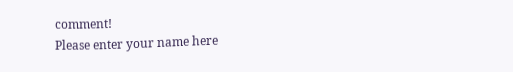comment!
Please enter your name here